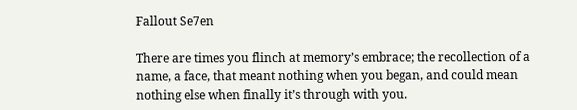Fallout Se7en

There are times you flinch at memory’s embrace; the recollection of a name, a face, that meant nothing when you began, and could mean nothing else when finally it’s through with you.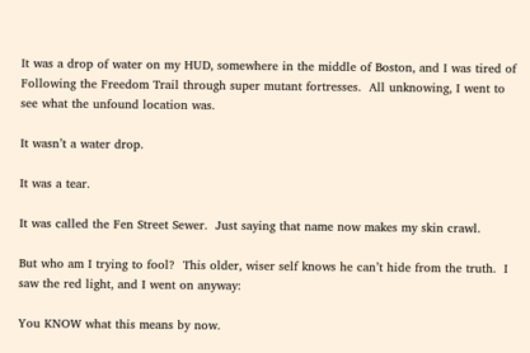It was a drop of water on my HUD, somewhere in the middle of Boston, and I was tired of Following the Freedom Trail through super mutant fortresses.  All unknowing, I went to see what the unfound location was.

It wasn’t a water drop.

It was a tear.

It was called the Fen Street Sewer.  Just saying that name now makes my skin crawl.

But who am I trying to fool?  This older, wiser self knows he can’t hide from the truth.  I saw the red light, and I went on anyway:

You KNOW what this means by now.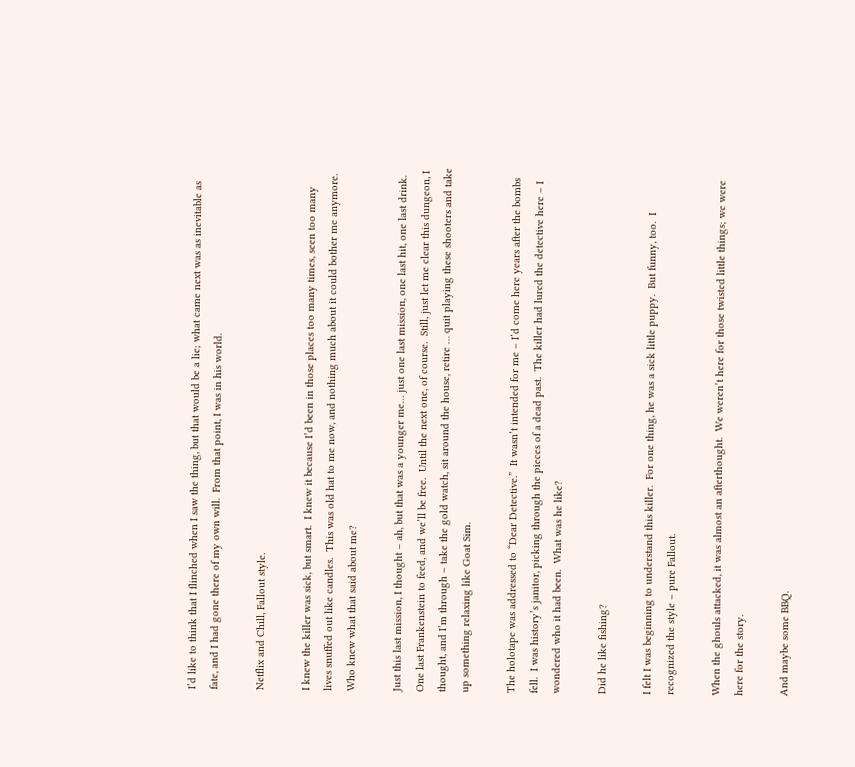I’d like to think that I flinched when I saw the thing, but that would be a lie; what came next was as inevitable as fate, and I had gone there of my own will.  From that point, I was in his world.

Netflix and Chill, Fallout style.

I knew the killer was sick, but smart.  I knew it because I’d been in those places too many times, seen too many lives snuffed out like candles.  This was old hat to me now, and nothing much about it could bother me anymore.  Who knew what that said about me?

Just this last mission, I thought – ah, but that was a younger me… just one last mission, one last hit, one last drink.  One last Frankenstein to feed, and we’ll be free.  Until the next one, of course.  Still, just let me clear this dungeon, I thought, and I’m through – take the gold watch, sit around the house, retire … quit playing these shooters and take up something relaxing like Goat Sim.

The holotape was addressed to “Dear Detective.”  It wasn’t intended for me – I’d come here years after the bombs fell.  I was history’s janitor, picking through the pieces of a dead past.  The killer had lured the detective here – I wondered who it had been.  What was he like?

Did he like fishing?

I felt I was beginning to understand this killer.  For one thing, he was a sick little puppy.  But funny, too.  I recognized the style – pure Fallout.

When the ghouls attacked, it was almost an afterthought.  We weren’t here for those twisted little things; we were here for the story.

And maybe some BBQ.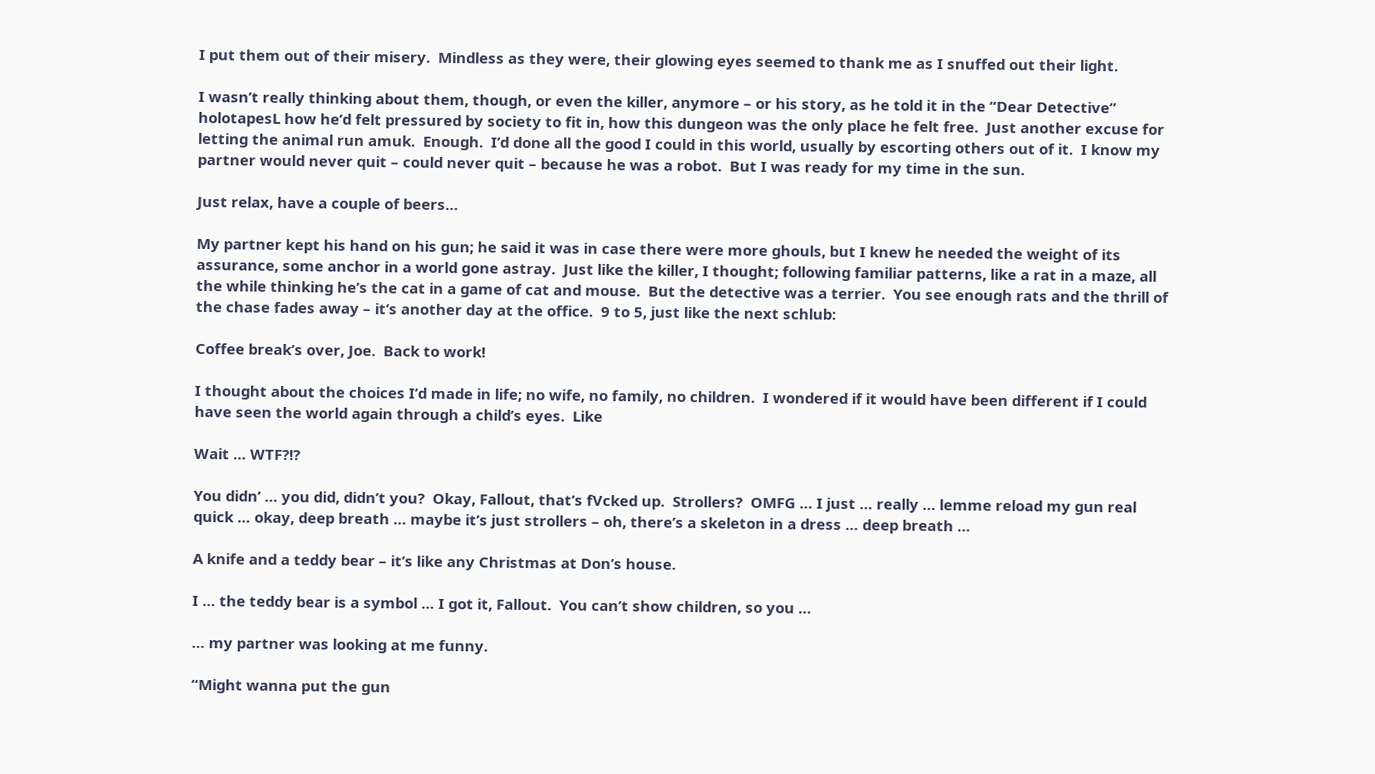I put them out of their misery.  Mindless as they were, their glowing eyes seemed to thank me as I snuffed out their light.

I wasn’t really thinking about them, though, or even the killer, anymore – or his story, as he told it in the “Dear Detective” holotapesL how he’d felt pressured by society to fit in, how this dungeon was the only place he felt free.  Just another excuse for letting the animal run amuk.  Enough.  I’d done all the good I could in this world, usually by escorting others out of it.  I know my partner would never quit – could never quit – because he was a robot.  But I was ready for my time in the sun.

Just relax, have a couple of beers…

My partner kept his hand on his gun; he said it was in case there were more ghouls, but I knew he needed the weight of its assurance, some anchor in a world gone astray.  Just like the killer, I thought; following familiar patterns, like a rat in a maze, all the while thinking he’s the cat in a game of cat and mouse.  But the detective was a terrier.  You see enough rats and the thrill of the chase fades away – it’s another day at the office.  9 to 5, just like the next schlub:

Coffee break’s over, Joe.  Back to work!

I thought about the choices I’d made in life; no wife, no family, no children.  I wondered if it would have been different if I could have seen the world again through a child’s eyes.  Like

Wait … WTF?!?

You didn’ … you did, didn’t you?  Okay, Fallout, that’s fVcked up.  Strollers?  OMFG … I just … really … lemme reload my gun real quick … okay, deep breath … maybe it’s just strollers – oh, there’s a skeleton in a dress … deep breath …

A knife and a teddy bear – it’s like any Christmas at Don’s house.

I … the teddy bear is a symbol … I got it, Fallout.  You can’t show children, so you …

… my partner was looking at me funny.

“Might wanna put the gun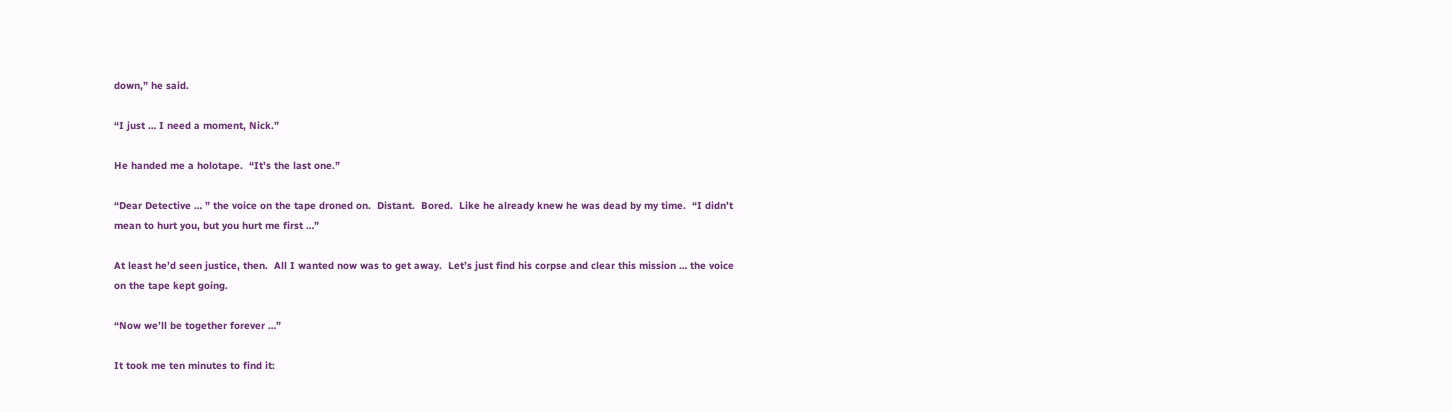down,” he said.

“I just … I need a moment, Nick.”

He handed me a holotape.  “It’s the last one.”

“Dear Detective … ” the voice on the tape droned on.  Distant.  Bored.  Like he already knew he was dead by my time.  “I didn’t mean to hurt you, but you hurt me first …”

At least he’d seen justice, then.  All I wanted now was to get away.  Let’s just find his corpse and clear this mission … the voice on the tape kept going.

“Now we’ll be together forever …”

It took me ten minutes to find it: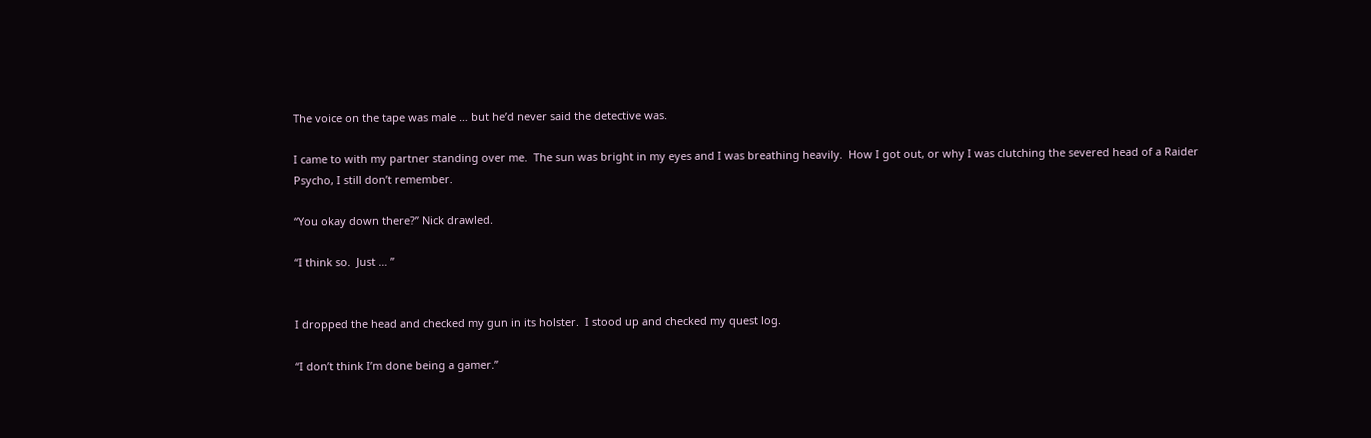The voice on the tape was male … but he’d never said the detective was.

I came to with my partner standing over me.  The sun was bright in my eyes and I was breathing heavily.  How I got out, or why I was clutching the severed head of a Raider Psycho, I still don’t remember.

“You okay down there?” Nick drawled.

“I think so.  Just … ”


I dropped the head and checked my gun in its holster.  I stood up and checked my quest log.

“I don’t think I’m done being a gamer.”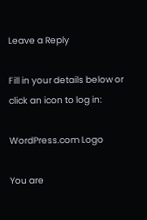Leave a Reply

Fill in your details below or click an icon to log in:

WordPress.com Logo

You are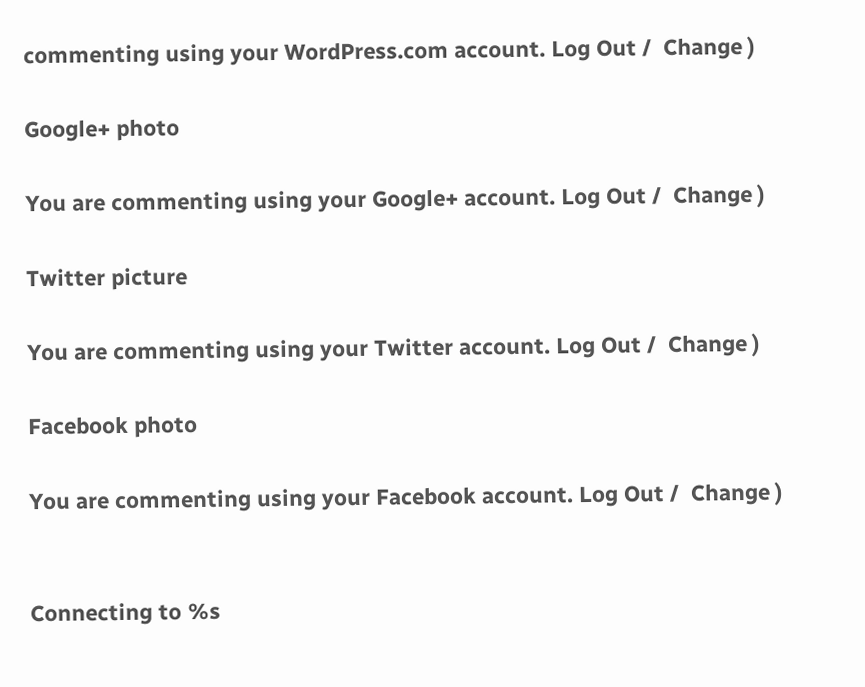commenting using your WordPress.com account. Log Out /  Change )

Google+ photo

You are commenting using your Google+ account. Log Out /  Change )

Twitter picture

You are commenting using your Twitter account. Log Out /  Change )

Facebook photo

You are commenting using your Facebook account. Log Out /  Change )


Connecting to %s